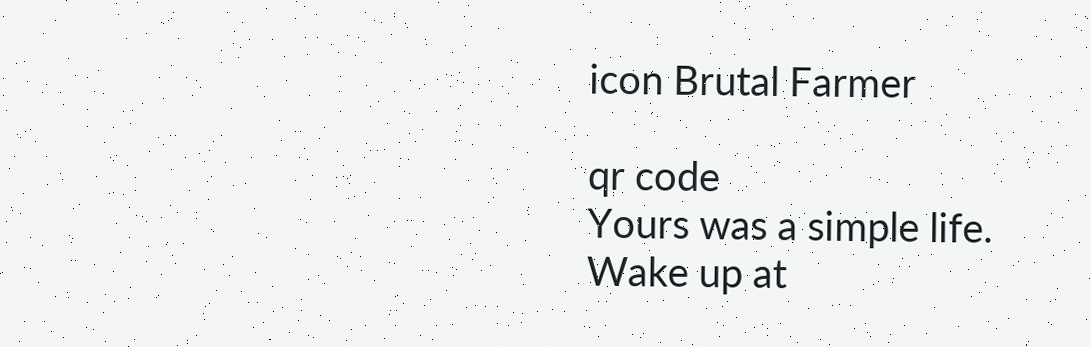icon Brutal Farmer

qr code
Yours was a simple life. Wake up at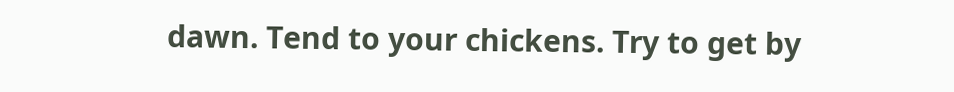dawn. Tend to your chickens. Try to get by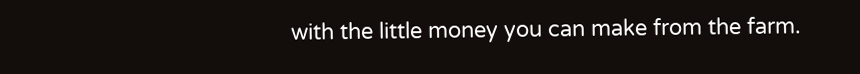with the little money you can make from the farm.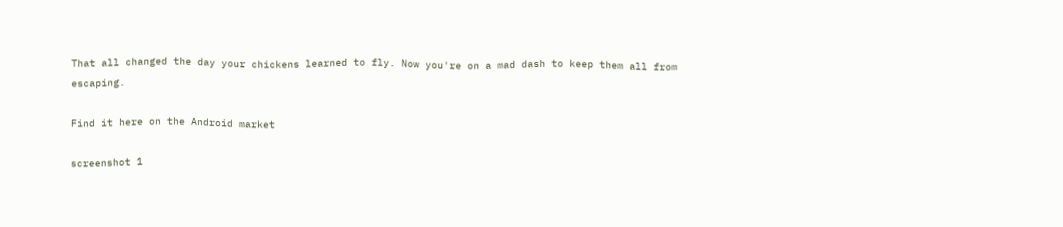That all changed the day your chickens learned to fly. Now you're on a mad dash to keep them all from escaping.

Find it here on the Android market

screenshot 1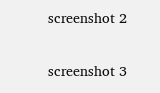screenshot 2

screenshot 3